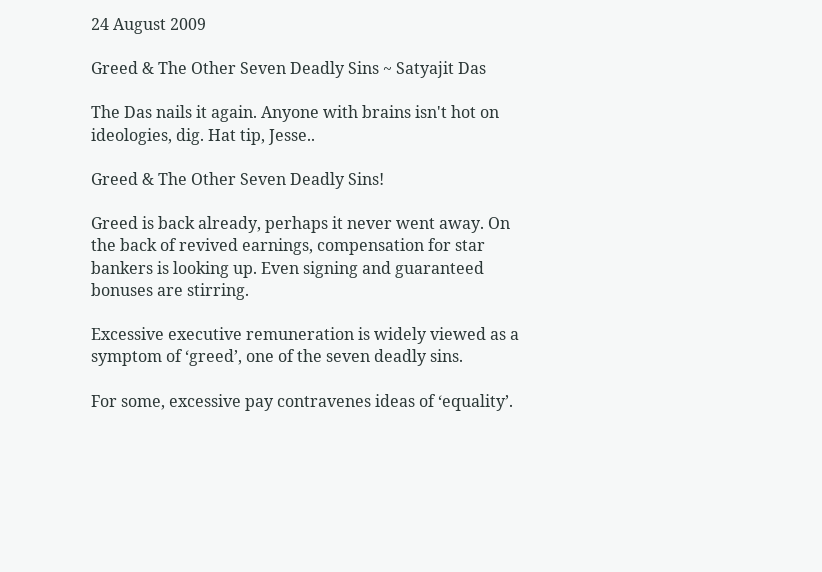24 August 2009

Greed & The Other Seven Deadly Sins ~ Satyajit Das

The Das nails it again. Anyone with brains isn't hot on ideologies, dig. Hat tip, Jesse..

Greed & The Other Seven Deadly Sins!

Greed is back already, perhaps it never went away. On the back of revived earnings, compensation for star bankers is looking up. Even signing and guaranteed bonuses are stirring.

Excessive executive remuneration is widely viewed as a symptom of ‘greed’, one of the seven deadly sins.

For some, excessive pay contravenes ideas of ‘equality’.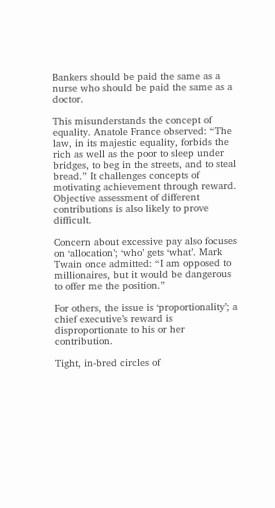Bankers should be paid the same as a nurse who should be paid the same as a doctor.

This misunderstands the concept of equality. Anatole France observed: “The law, in its majestic equality, forbids the rich as well as the poor to sleep under bridges, to beg in the streets, and to steal bread.” It challenges concepts of motivating achievement through reward. Objective assessment of different contributions is also likely to prove difficult.

Concern about excessive pay also focuses on ‘allocation’; ‘who’ gets ‘what’. Mark Twain once admitted: “I am opposed to millionaires, but it would be dangerous to offer me the position.”

For others, the issue is ‘proportionality’; a chief executive’s reward is disproportionate to his or her contribution.

Tight, in-bred circles of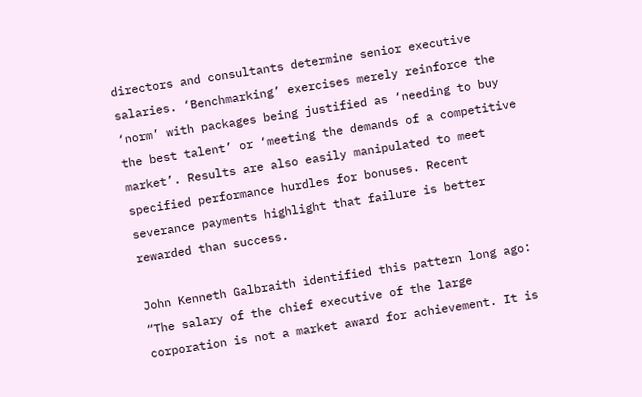directors and consultants determine senior executive salaries. ‘Benchmarking’ exercises merely reinforce the ‘norm’ with packages being justified as ‘needing to buy the best talent’ or ‘meeting the demands of a competitive market’. Results are also easily manipulated to meet specified performance hurdles for bonuses. Recent severance payments highlight that failure is better rewarded than success.

John Kenneth Galbraith identified this pattern long ago: “The salary of the chief executive of the large corporation is not a market award for achievement. It is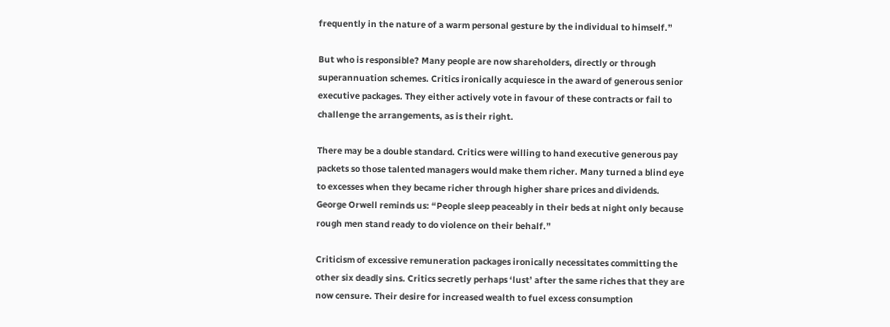frequently in the nature of a warm personal gesture by the individual to himself.”

But who is responsible? Many people are now shareholders, directly or through superannuation schemes. Critics ironically acquiesce in the award of generous senior executive packages. They either actively vote in favour of these contracts or fail to challenge the arrangements, as is their right.

There may be a double standard. Critics were willing to hand executive generous pay packets so those talented managers would make them richer. Many turned a blind eye to excesses when they became richer through higher share prices and dividends. George Orwell reminds us: “People sleep peaceably in their beds at night only because rough men stand ready to do violence on their behalf.”

Criticism of excessive remuneration packages ironically necessitates committing the other six deadly sins. Critics secretly perhaps ‘lust’ after the same riches that they are now censure. Their desire for increased wealth to fuel excess consumption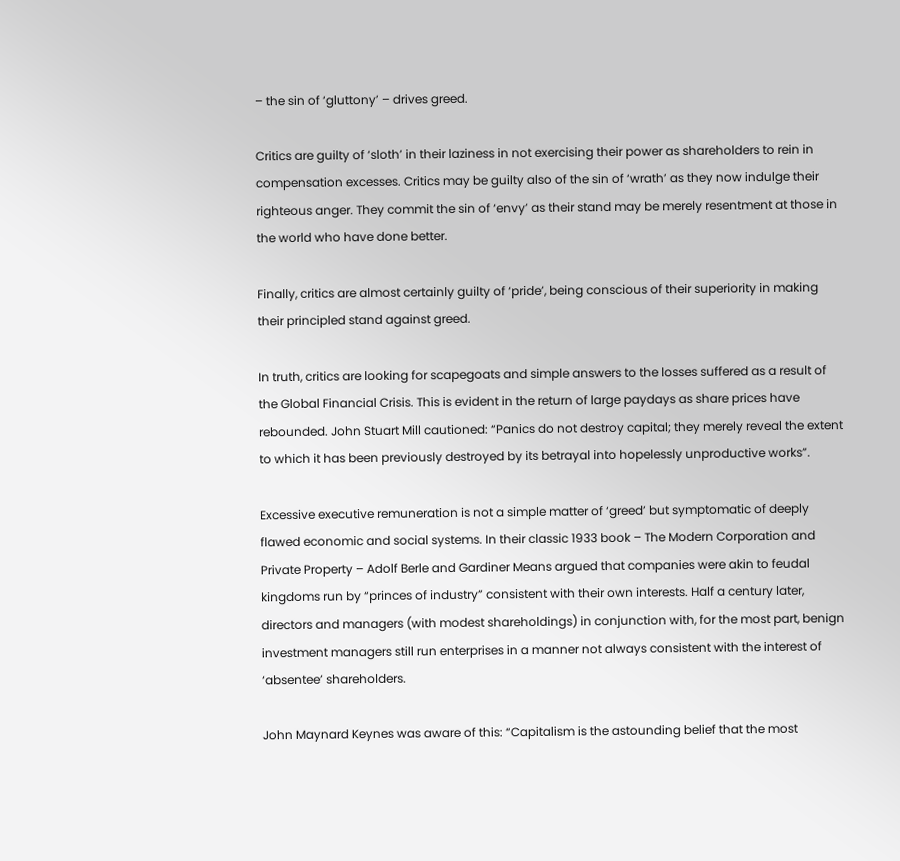– the sin of ‘gluttony’ – drives greed.

Critics are guilty of ‘sloth’ in their laziness in not exercising their power as shareholders to rein in compensation excesses. Critics may be guilty also of the sin of ‘wrath’ as they now indulge their righteous anger. They commit the sin of ‘envy’ as their stand may be merely resentment at those in the world who have done better.

Finally, critics are almost certainly guilty of ‘pride’, being conscious of their superiority in making their principled stand against greed.

In truth, critics are looking for scapegoats and simple answers to the losses suffered as a result of the Global Financial Crisis. This is evident in the return of large paydays as share prices have rebounded. John Stuart Mill cautioned: “Panics do not destroy capital; they merely reveal the extent to which it has been previously destroyed by its betrayal into hopelessly unproductive works”.

Excessive executive remuneration is not a simple matter of ‘greed’ but symptomatic of deeply flawed economic and social systems. In their classic 1933 book – The Modern Corporation and Private Property – Adolf Berle and Gardiner Means argued that companies were akin to feudal kingdoms run by “princes of industry” consistent with their own interests. Half a century later, directors and managers (with modest shareholdings) in conjunction with, for the most part, benign investment managers still run enterprises in a manner not always consistent with the interest of ‘absentee’ shareholders.

John Maynard Keynes was aware of this: “Capitalism is the astounding belief that the most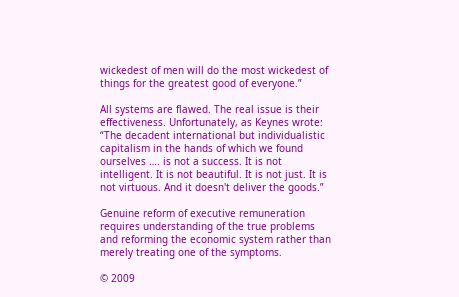wickedest of men will do the most wickedest of things for the greatest good of everyone.”

All systems are flawed. The real issue is their effectiveness. Unfortunately, as Keynes wrote: “The decadent international but individualistic capitalism in the hands of which we found ourselves …. is not a success. It is not intelligent. It is not beautiful. It is not just. It is not virtuous. And it doesn't deliver the goods.”

Genuine reform of executive remuneration requires understanding of the true problems and reforming the economic system rather than merely treating one of the symptoms.

© 2009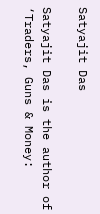Satyajit Das

Satyajit Das is the author of ‘Traders, Guns & Money: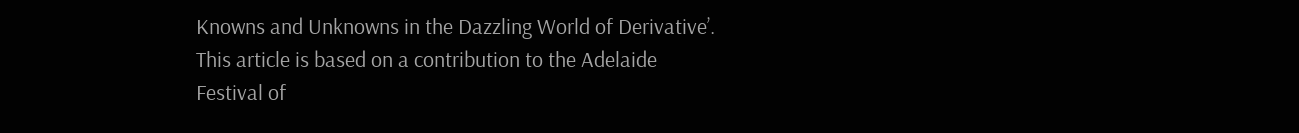Knowns and Unknowns in the Dazzling World of Derivative’. This article is based on a contribution to the Adelaide Festival of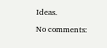Ideas.

No comments: